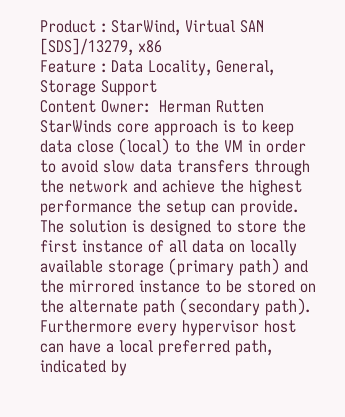Product : StarWind, Virtual SAN [SDS]/13279, x86
Feature : Data Locality, General, Storage Support
Content Owner:  Herman Rutten
StarWinds core approach is to keep data close (local) to the VM in order to avoid slow data transfers through the network and achieve the highest performance the setup can provide. The solution is designed to store the first instance of all data on locally available storage (primary path) and the mirrored instance to be stored on the alternate path (secondary path). Furthermore every hypervisor host can have a local preferred path, indicated by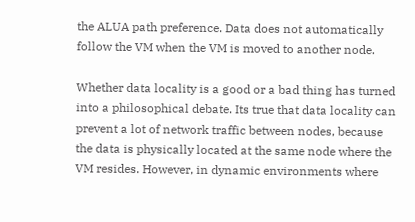the ALUA path preference. Data does not automatically follow the VM when the VM is moved to another node.

Whether data locality is a good or a bad thing has turned into a philosophical debate. Its true that data locality can prevent a lot of network traffic between nodes, because the data is physically located at the same node where the VM resides. However, in dynamic environments where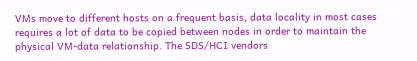VMs move to different hosts on a frequent basis, data locality in most cases requires a lot of data to be copied between nodes in order to maintain the physical VM-data relationship. The SDS/HCI vendors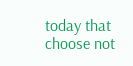today that choose not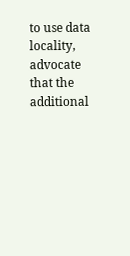to use data locality, advocate that the additional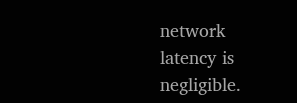network latency is negligible.